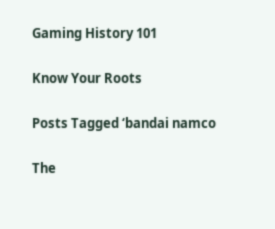Gaming History 101

Know Your Roots

Posts Tagged ‘bandai namco

The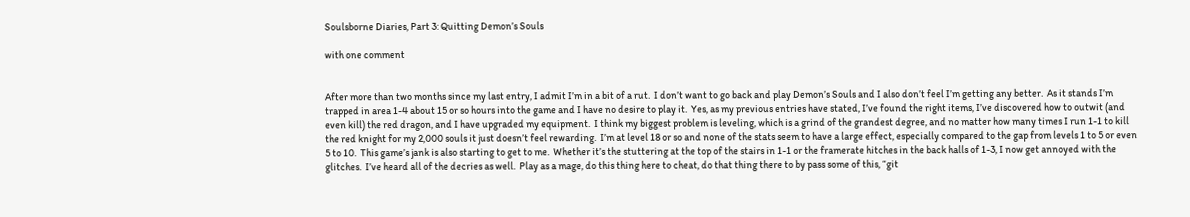Soulsborne Diaries, Part 3: Quitting Demon’s Souls

with one comment


After more than two months since my last entry, I admit I’m in a bit of a rut.  I don’t want to go back and play Demon’s Souls and I also don’t feel I’m getting any better.  As it stands I’m trapped in area 1-4 about 15 or so hours into the game and I have no desire to play it.  Yes, as my previous entries have stated, I’ve found the right items, I’ve discovered how to outwit (and even kill) the red dragon, and I have upgraded my equipment.  I think my biggest problem is leveling, which is a grind of the grandest degree, and no matter how many times I run 1-1 to kill the red knight for my 2,000 souls it just doesn’t feel rewarding.  I’m at level 18 or so and none of the stats seem to have a large effect, especially compared to the gap from levels 1 to 5 or even 5 to 10.  This game’s jank is also starting to get to me.  Whether it’s the stuttering at the top of the stairs in 1-1 or the framerate hitches in the back halls of 1-3, I now get annoyed with the glitches.  I’ve heard all of the decries as well.  Play as a mage, do this thing here to cheat, do that thing there to by pass some of this, “git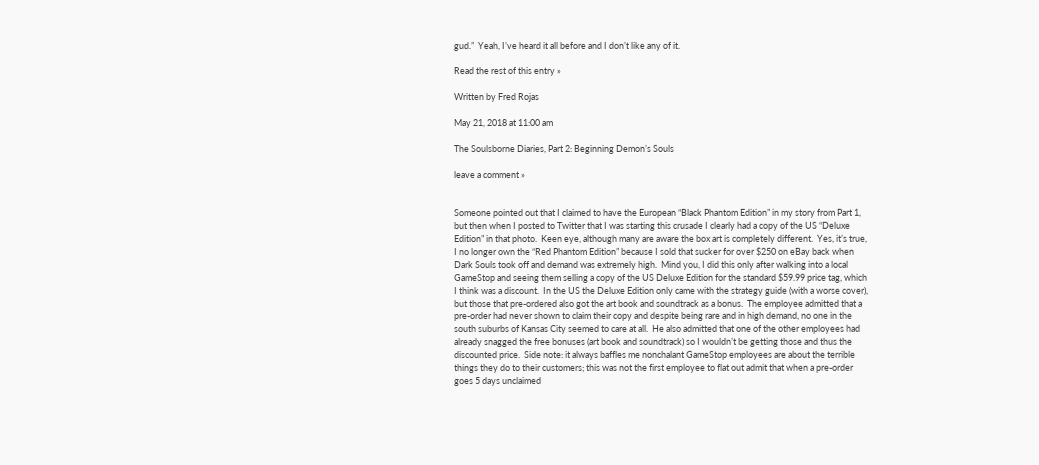gud.”  Yeah, I’ve heard it all before and I don’t like any of it.

Read the rest of this entry »

Written by Fred Rojas

May 21, 2018 at 11:00 am

The Soulsborne Diaries, Part 2: Beginning Demon’s Souls

leave a comment »


Someone pointed out that I claimed to have the European “Black Phantom Edition” in my story from Part 1, but then when I posted to Twitter that I was starting this crusade I clearly had a copy of the US “Deluxe Edition” in that photo.  Keen eye, although many are aware the box art is completely different.  Yes, it’s true, I no longer own the “Red Phantom Edition” because I sold that sucker for over $250 on eBay back when Dark Souls took off and demand was extremely high.  Mind you, I did this only after walking into a local GameStop and seeing them selling a copy of the US Deluxe Edition for the standard $59.99 price tag, which I think was a discount.  In the US the Deluxe Edition only came with the strategy guide (with a worse cover), but those that pre-ordered also got the art book and soundtrack as a bonus.  The employee admitted that a pre-order had never shown to claim their copy and despite being rare and in high demand, no one in the south suburbs of Kansas City seemed to care at all.  He also admitted that one of the other employees had already snagged the free bonuses (art book and soundtrack) so I wouldn’t be getting those and thus the discounted price.  Side note: it always baffles me nonchalant GameStop employees are about the terrible things they do to their customers; this was not the first employee to flat out admit that when a pre-order goes 5 days unclaimed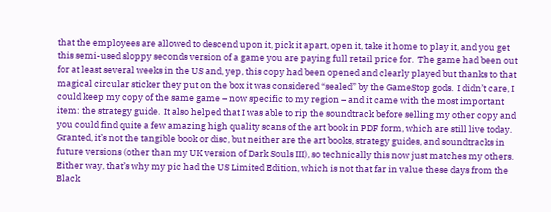that the employees are allowed to descend upon it, pick it apart, open it, take it home to play it, and you get this semi-used sloppy seconds version of a game you are paying full retail price for.  The game had been out for at least several weeks in the US and, yep, this copy had been opened and clearly played but thanks to that magical circular sticker they put on the box it was considered “sealed” by the GameStop gods.  I didn’t care, I could keep my copy of the same game – now specific to my region – and it came with the most important item: the strategy guide.  It also helped that I was able to rip the soundtrack before selling my other copy and you could find quite a few amazing high quality scans of the art book in PDF form, which are still live today.  Granted, it’s not the tangible book or disc, but neither are the art books, strategy guides, and soundtracks in future versions (other than my UK version of Dark Souls III), so technically this now just matches my others.  Either way, that’s why my pic had the US Limited Edition, which is not that far in value these days from the Black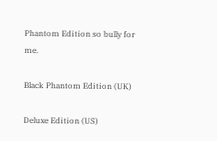Phantom Edition so bully for me.

Black Phantom Edition (UK)

Deluxe Edition (US)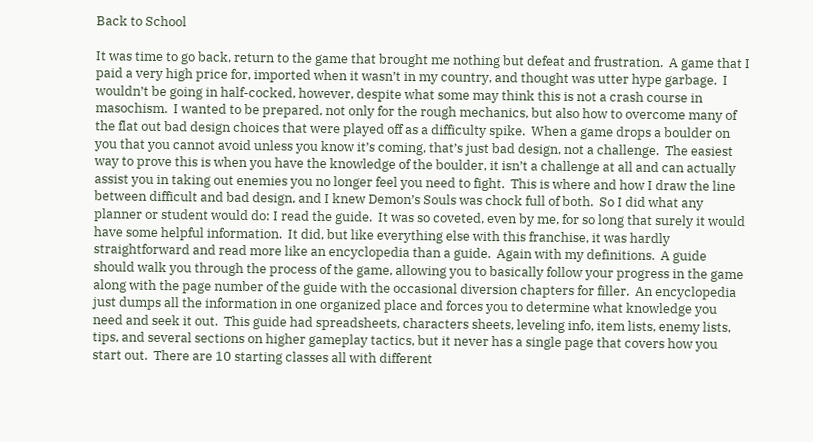Back to School

It was time to go back, return to the game that brought me nothing but defeat and frustration.  A game that I paid a very high price for, imported when it wasn’t in my country, and thought was utter hype garbage.  I wouldn’t be going in half-cocked, however, despite what some may think this is not a crash course in masochism.  I wanted to be prepared, not only for the rough mechanics, but also how to overcome many of the flat out bad design choices that were played off as a difficulty spike.  When a game drops a boulder on you that you cannot avoid unless you know it’s coming, that’s just bad design, not a challenge.  The easiest way to prove this is when you have the knowledge of the boulder, it isn’t a challenge at all and can actually assist you in taking out enemies you no longer feel you need to fight.  This is where and how I draw the line between difficult and bad design, and I knew Demon’s Souls was chock full of both.  So I did what any planner or student would do: I read the guide.  It was so coveted, even by me, for so long that surely it would have some helpful information.  It did, but like everything else with this franchise, it was hardly straightforward and read more like an encyclopedia than a guide.  Again with my definitions.  A guide should walk you through the process of the game, allowing you to basically follow your progress in the game along with the page number of the guide with the occasional diversion chapters for filler.  An encyclopedia just dumps all the information in one organized place and forces you to determine what knowledge you need and seek it out.  This guide had spreadsheets, characters sheets, leveling info, item lists, enemy lists, tips, and several sections on higher gameplay tactics, but it never has a single page that covers how you start out.  There are 10 starting classes all with different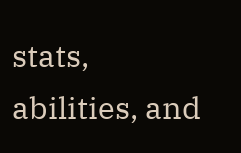stats, abilities, and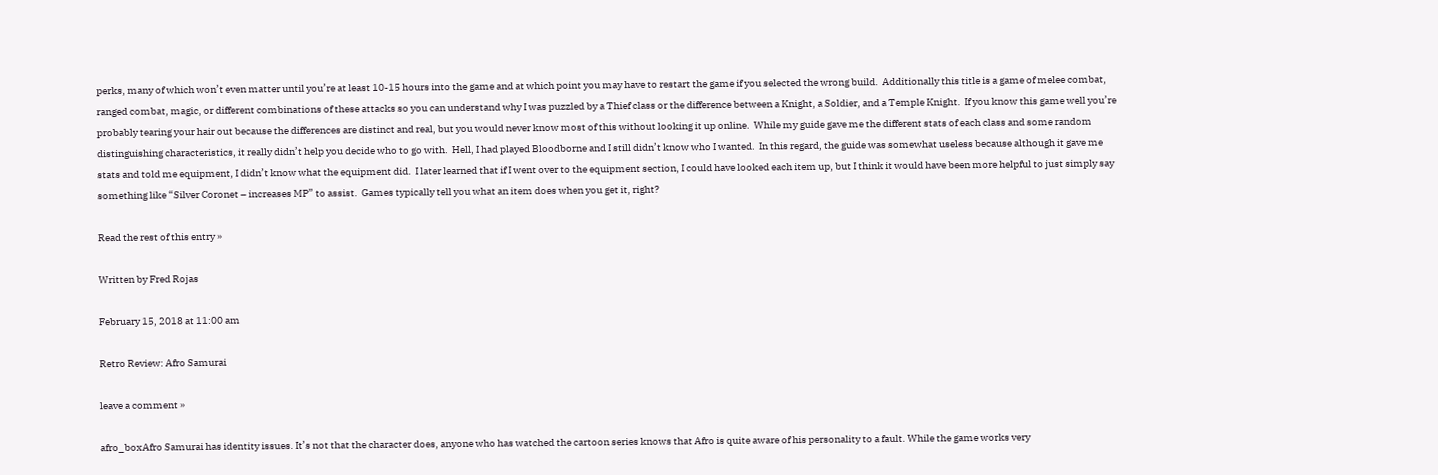perks, many of which won’t even matter until you’re at least 10-15 hours into the game and at which point you may have to restart the game if you selected the wrong build.  Additionally this title is a game of melee combat, ranged combat, magic, or different combinations of these attacks so you can understand why I was puzzled by a Thief class or the difference between a Knight, a Soldier, and a Temple Knight.  If you know this game well you’re probably tearing your hair out because the differences are distinct and real, but you would never know most of this without looking it up online.  While my guide gave me the different stats of each class and some random distinguishing characteristics, it really didn’t help you decide who to go with.  Hell, I had played Bloodborne and I still didn’t know who I wanted.  In this regard, the guide was somewhat useless because although it gave me stats and told me equipment, I didn’t know what the equipment did.  I later learned that if I went over to the equipment section, I could have looked each item up, but I think it would have been more helpful to just simply say something like “Silver Coronet – increases MP” to assist.  Games typically tell you what an item does when you get it, right?

Read the rest of this entry »

Written by Fred Rojas

February 15, 2018 at 11:00 am

Retro Review: Afro Samurai

leave a comment »

afro_boxAfro Samurai has identity issues. It’s not that the character does, anyone who has watched the cartoon series knows that Afro is quite aware of his personality to a fault. While the game works very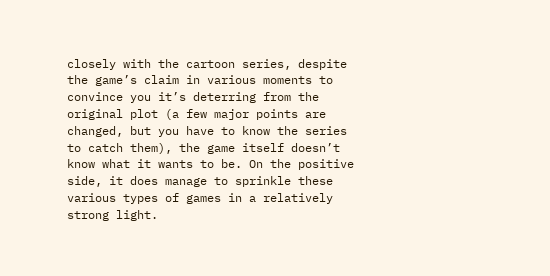closely with the cartoon series, despite the game’s claim in various moments to convince you it’s deterring from the original plot (a few major points are changed, but you have to know the series to catch them), the game itself doesn’t know what it wants to be. On the positive side, it does manage to sprinkle these various types of games in a relatively strong light.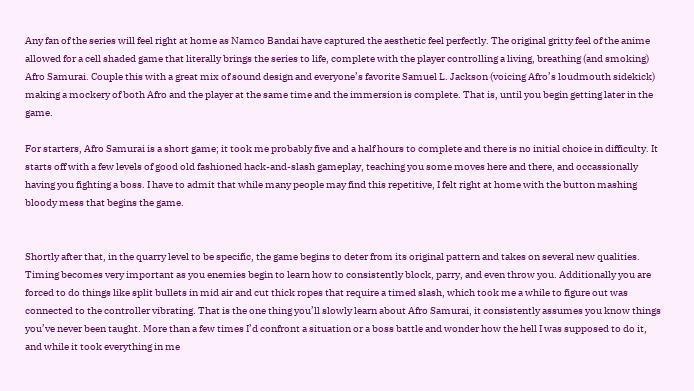Any fan of the series will feel right at home as Namco Bandai have captured the aesthetic feel perfectly. The original gritty feel of the anime allowed for a cell shaded game that literally brings the series to life, complete with the player controlling a living, breathing (and smoking) Afro Samurai. Couple this with a great mix of sound design and everyone’s favorite Samuel L. Jackson (voicing Afro’s loudmouth sidekick) making a mockery of both Afro and the player at the same time and the immersion is complete. That is, until you begin getting later in the game.

For starters, Afro Samurai is a short game; it took me probably five and a half hours to complete and there is no initial choice in difficulty. It starts off with a few levels of good old fashioned hack-and-slash gameplay, teaching you some moves here and there, and occassionally having you fighting a boss. I have to admit that while many people may find this repetitive, I felt right at home with the button mashing bloody mess that begins the game.


Shortly after that, in the quarry level to be specific, the game begins to deter from its original pattern and takes on several new qualities. Timing becomes very important as you enemies begin to learn how to consistently block, parry, and even throw you. Additionally you are forced to do things like split bullets in mid air and cut thick ropes that require a timed slash, which took me a while to figure out was connected to the controller vibrating. That is the one thing you’ll slowly learn about Afro Samurai, it consistently assumes you know things you’ve never been taught. More than a few times I’d confront a situation or a boss battle and wonder how the hell I was supposed to do it, and while it took everything in me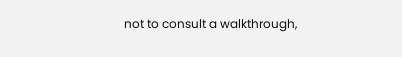not to consult a walkthrough,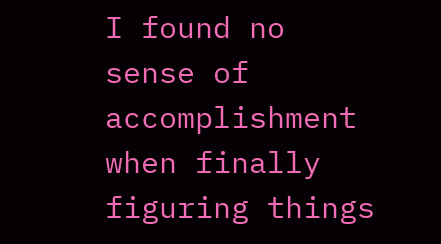I found no sense of accomplishment when finally figuring things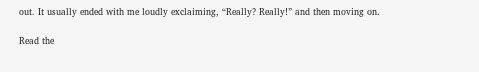out. It usually ended with me loudly exclaiming, “Really? Really!” and then moving on.

Read the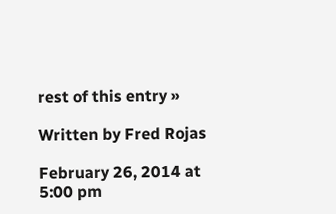rest of this entry »

Written by Fred Rojas

February 26, 2014 at 5:00 pm